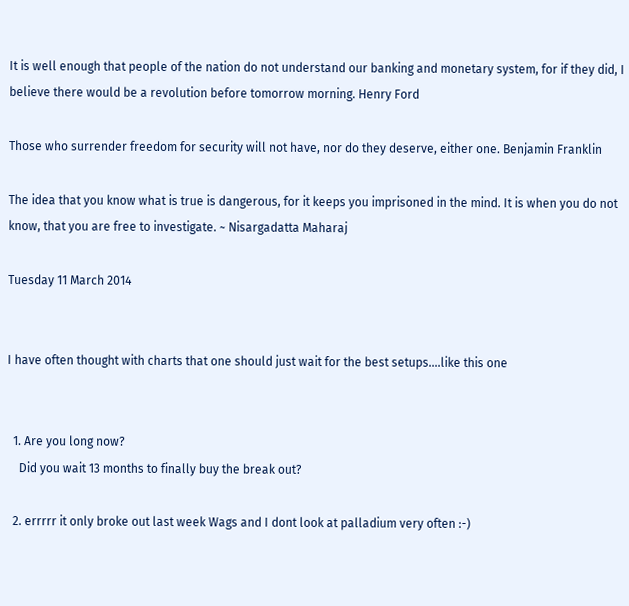It is well enough that people of the nation do not understand our banking and monetary system, for if they did, I believe there would be a revolution before tomorrow morning. Henry Ford

Those who surrender freedom for security will not have, nor do they deserve, either one. Benjamin Franklin

The idea that you know what is true is dangerous, for it keeps you imprisoned in the mind. It is when you do not know, that you are free to investigate. ~ Nisargadatta Maharaj

Tuesday 11 March 2014


I have often thought with charts that one should just wait for the best setups....like this one


  1. Are you long now?
    Did you wait 13 months to finally buy the break out?

  2. errrrr it only broke out last week Wags and I dont look at palladium very often :-)